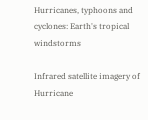Hurricanes, typhoons and cyclones: Earth's tropical windstorms

Infrared satellite imagery of Hurricane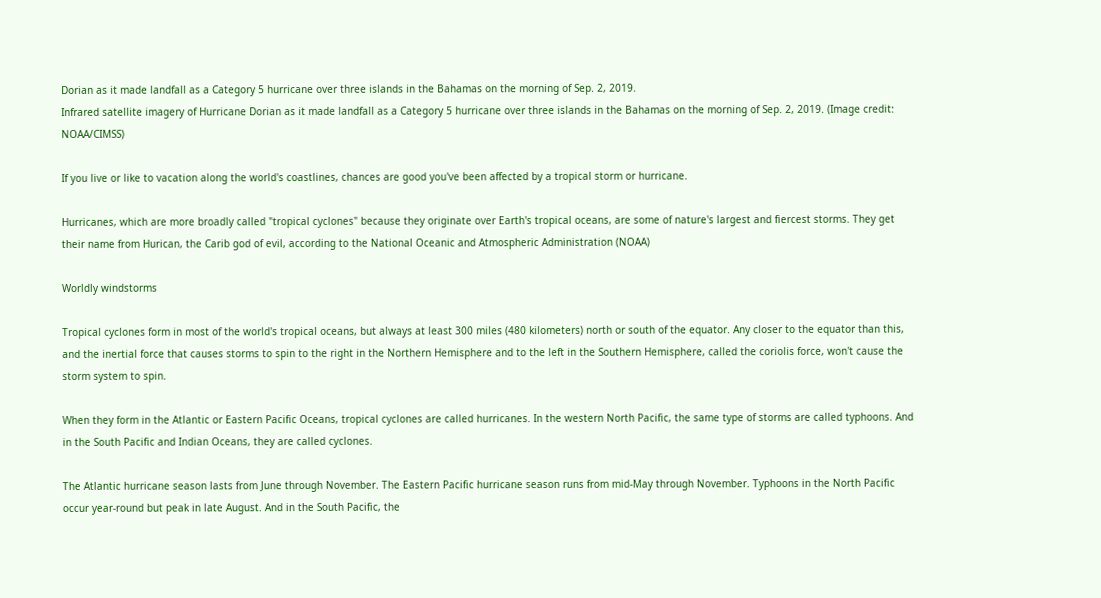Dorian as it made landfall as a Category 5 hurricane over three islands in the Bahamas on the morning of Sep. 2, 2019.
Infrared satellite imagery of Hurricane Dorian as it made landfall as a Category 5 hurricane over three islands in the Bahamas on the morning of Sep. 2, 2019. (Image credit: NOAA/CIMSS)

If you live or like to vacation along the world's coastlines, chances are good you've been affected by a tropical storm or hurricane.

Hurricanes, which are more broadly called "tropical cyclones" because they originate over Earth's tropical oceans, are some of nature's largest and fiercest storms. They get their name from Hurican, the Carib god of evil, according to the National Oceanic and Atmospheric Administration (NOAA)

Worldly windstorms

Tropical cyclones form in most of the world's tropical oceans, but always at least 300 miles (480 kilometers) north or south of the equator. Any closer to the equator than this, and the inertial force that causes storms to spin to the right in the Northern Hemisphere and to the left in the Southern Hemisphere, called the coriolis force, won't cause the storm system to spin.

When they form in the Atlantic or Eastern Pacific Oceans, tropical cyclones are called hurricanes. In the western North Pacific, the same type of storms are called typhoons. And in the South Pacific and Indian Oceans, they are called cyclones.

The Atlantic hurricane season lasts from June through November. The Eastern Pacific hurricane season runs from mid-May through November. Typhoons in the North Pacific occur year-round but peak in late August. And in the South Pacific, the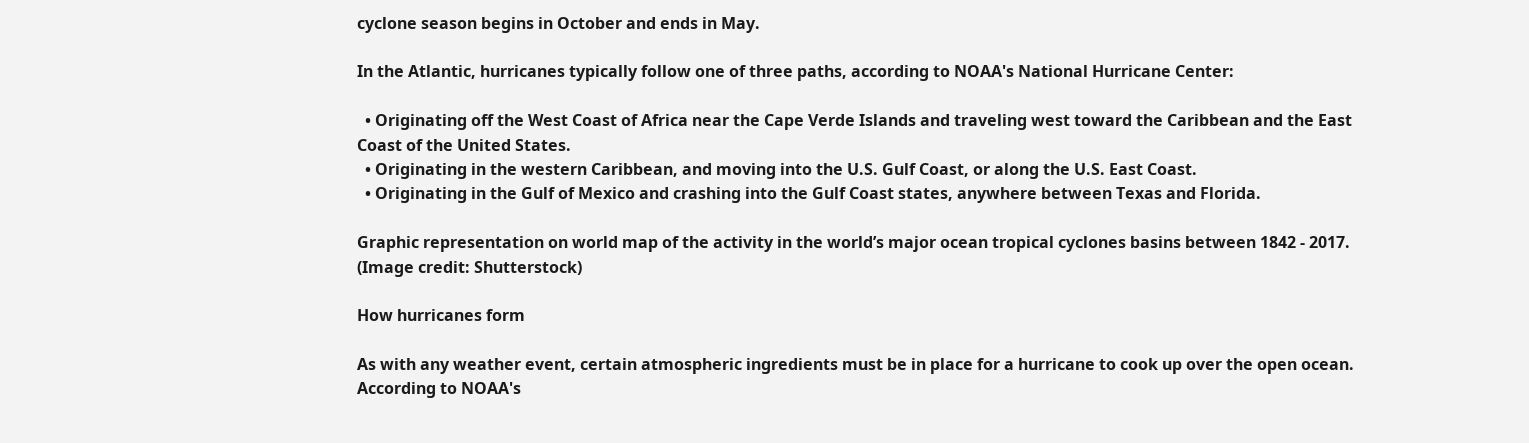cyclone season begins in October and ends in May.

In the Atlantic, hurricanes typically follow one of three paths, according to NOAA's National Hurricane Center:

  • Originating off the West Coast of Africa near the Cape Verde Islands and traveling west toward the Caribbean and the East Coast of the United States.
  • Originating in the western Caribbean, and moving into the U.S. Gulf Coast, or along the U.S. East Coast.
  • Originating in the Gulf of Mexico and crashing into the Gulf Coast states, anywhere between Texas and Florida.

Graphic representation on world map of the activity in the world’s major ocean tropical cyclones basins between 1842 - 2017. (Image credit: Shutterstock)

How hurricanes form

As with any weather event, certain atmospheric ingredients must be in place for a hurricane to cook up over the open ocean. According to NOAA's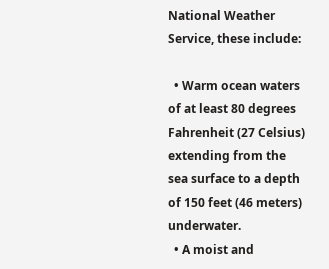National Weather Service, these include:

  • Warm ocean waters of at least 80 degrees Fahrenheit (27 Celsius) extending from the sea surface to a depth of 150 feet (46 meters) underwater.
  • A moist and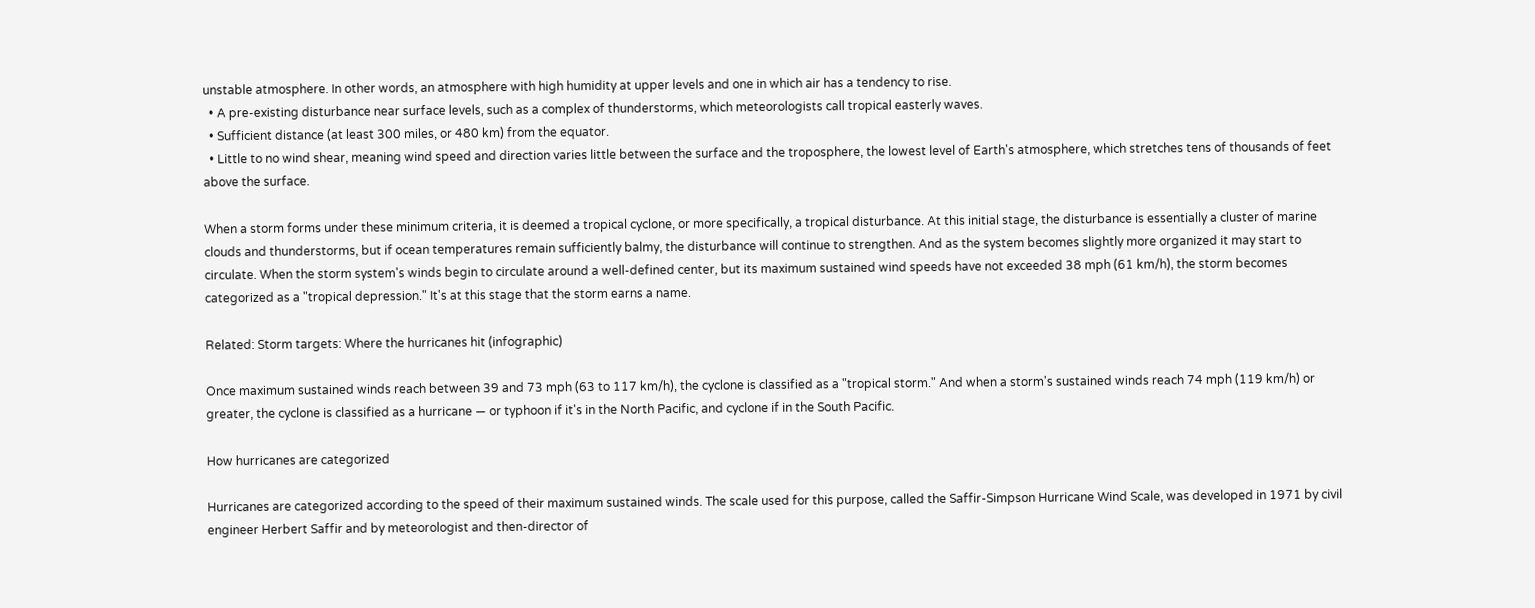unstable atmosphere. In other words, an atmosphere with high humidity at upper levels and one in which air has a tendency to rise.
  • A pre-existing disturbance near surface levels, such as a complex of thunderstorms, which meteorologists call tropical easterly waves.
  • Sufficient distance (at least 300 miles, or 480 km) from the equator.
  • Little to no wind shear, meaning wind speed and direction varies little between the surface and the troposphere, the lowest level of Earth's atmosphere, which stretches tens of thousands of feet above the surface.

When a storm forms under these minimum criteria, it is deemed a tropical cyclone, or more specifically, a tropical disturbance. At this initial stage, the disturbance is essentially a cluster of marine clouds and thunderstorms, but if ocean temperatures remain sufficiently balmy, the disturbance will continue to strengthen. And as the system becomes slightly more organized it may start to circulate. When the storm system's winds begin to circulate around a well-defined center, but its maximum sustained wind speeds have not exceeded 38 mph (61 km/h), the storm becomes categorized as a "tropical depression." It's at this stage that the storm earns a name.

Related: Storm targets: Where the hurricanes hit (infographic)

Once maximum sustained winds reach between 39 and 73 mph (63 to 117 km/h), the cyclone is classified as a "tropical storm." And when a storm's sustained winds reach 74 mph (119 km/h) or greater, the cyclone is classified as a hurricane — or typhoon if it's in the North Pacific, and cyclone if in the South Pacific.

How hurricanes are categorized

Hurricanes are categorized according to the speed of their maximum sustained winds. The scale used for this purpose, called the Saffir-Simpson Hurricane Wind Scale, was developed in 1971 by civil engineer Herbert Saffir and by meteorologist and then-director of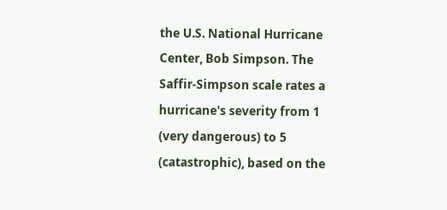the U.S. National Hurricane Center, Bob Simpson. The Saffir-Simpson scale rates a hurricane's severity from 1 (very dangerous) to 5 (catastrophic), based on the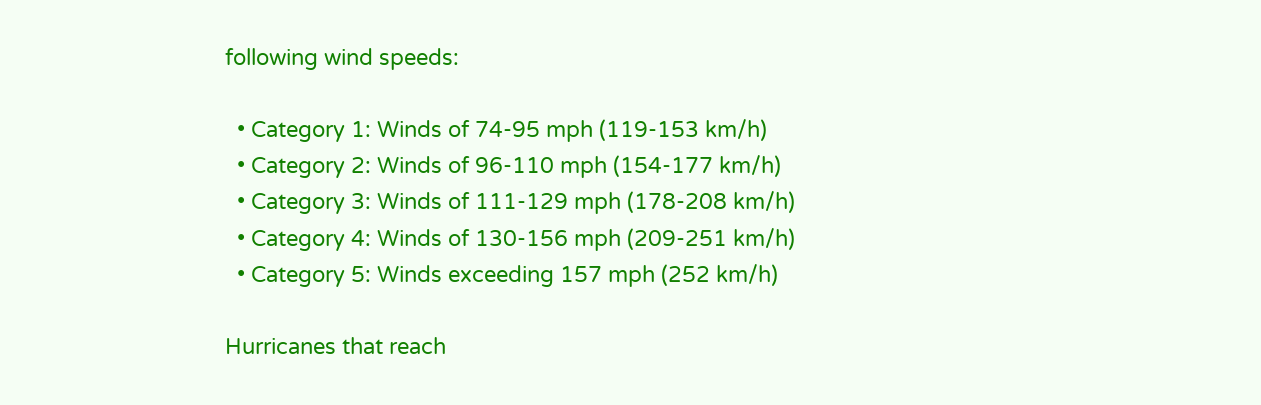following wind speeds:

  • Category 1: Winds of 74-95 mph (119-153 km/h)
  • Category 2: Winds of 96-110 mph (154-177 km/h)
  • Category 3: Winds of 111-129 mph (178-208 km/h)
  • Category 4: Winds of 130-156 mph (209-251 km/h)
  • Category 5: Winds exceeding 157 mph (252 km/h)

Hurricanes that reach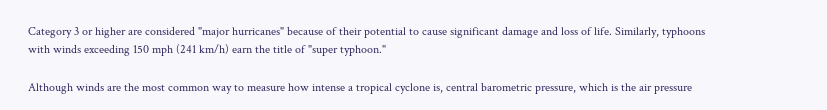Category 3 or higher are considered "major hurricanes" because of their potential to cause significant damage and loss of life. Similarly, typhoons with winds exceeding 150 mph (241 km/h) earn the title of "super typhoon."

Although winds are the most common way to measure how intense a tropical cyclone is, central barometric pressure, which is the air pressure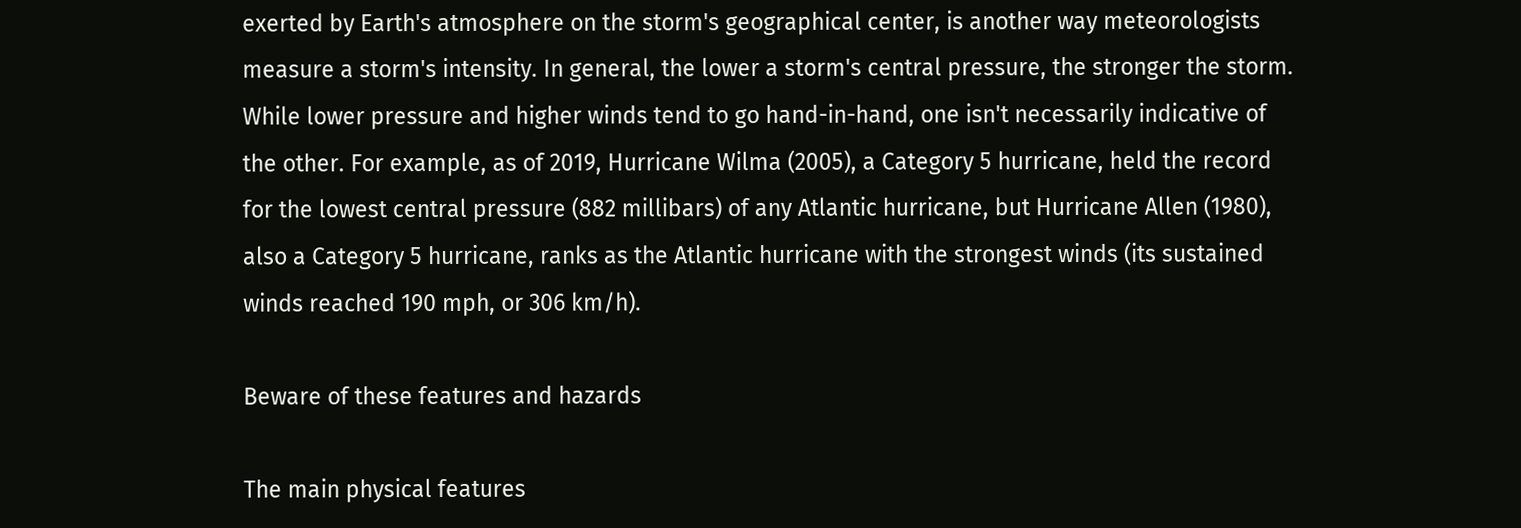exerted by Earth's atmosphere on the storm's geographical center, is another way meteorologists measure a storm's intensity. In general, the lower a storm's central pressure, the stronger the storm. While lower pressure and higher winds tend to go hand-in-hand, one isn't necessarily indicative of the other. For example, as of 2019, Hurricane Wilma (2005), a Category 5 hurricane, held the record for the lowest central pressure (882 millibars) of any Atlantic hurricane, but Hurricane Allen (1980), also a Category 5 hurricane, ranks as the Atlantic hurricane with the strongest winds (its sustained winds reached 190 mph, or 306 km/h).

Beware of these features and hazards

The main physical features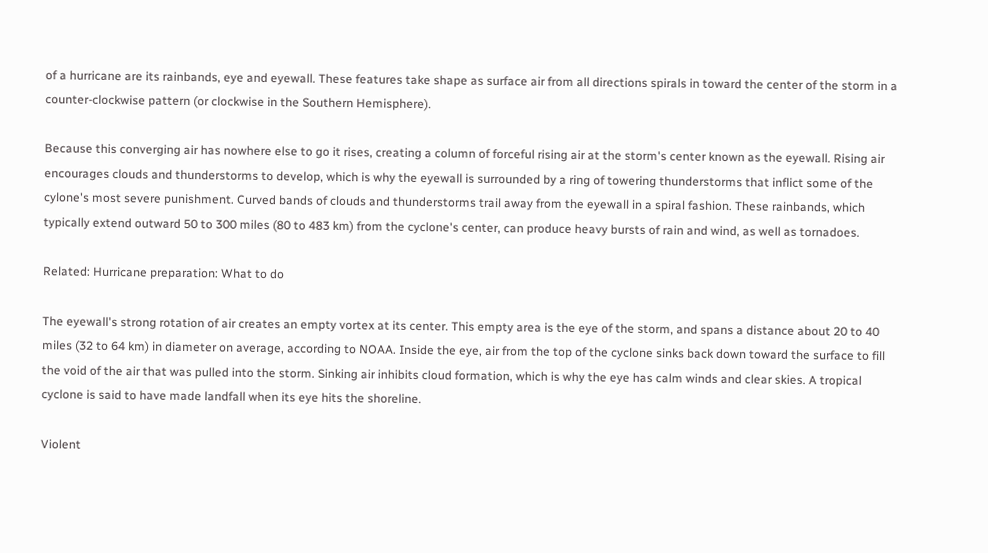of a hurricane are its rainbands, eye and eyewall. These features take shape as surface air from all directions spirals in toward the center of the storm in a counter-clockwise pattern (or clockwise in the Southern Hemisphere).

Because this converging air has nowhere else to go it rises, creating a column of forceful rising air at the storm's center known as the eyewall. Rising air encourages clouds and thunderstorms to develop, which is why the eyewall is surrounded by a ring of towering thunderstorms that inflict some of the cylone's most severe punishment. Curved bands of clouds and thunderstorms trail away from the eyewall in a spiral fashion. These rainbands, which typically extend outward 50 to 300 miles (80 to 483 km) from the cyclone's center, can produce heavy bursts of rain and wind, as well as tornadoes.

Related: Hurricane preparation: What to do

The eyewall's strong rotation of air creates an empty vortex at its center. This empty area is the eye of the storm, and spans a distance about 20 to 40 miles (32 to 64 km) in diameter on average, according to NOAA. Inside the eye, air from the top of the cyclone sinks back down toward the surface to fill the void of the air that was pulled into the storm. Sinking air inhibits cloud formation, which is why the eye has calm winds and clear skies. A tropical cyclone is said to have made landfall when its eye hits the shoreline.

Violent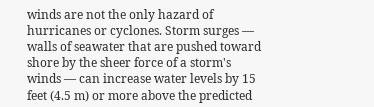winds are not the only hazard of hurricanes or cyclones. Storm surges — walls of seawater that are pushed toward shore by the sheer force of a storm's winds — can increase water levels by 15 feet (4.5 m) or more above the predicted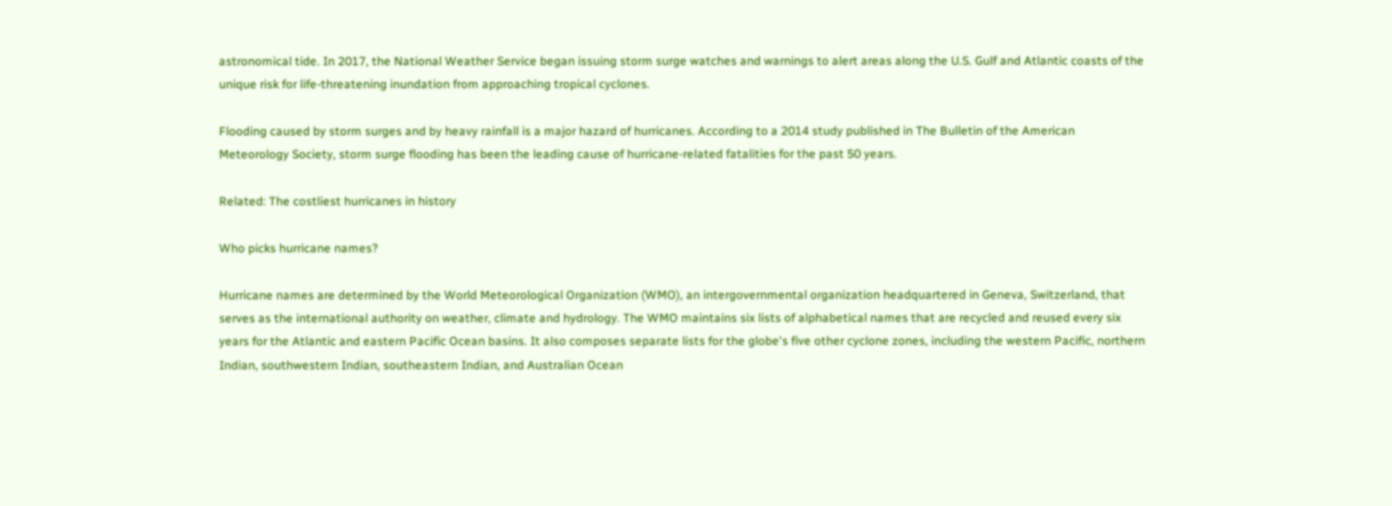astronomical tide. In 2017, the National Weather Service began issuing storm surge watches and warnings to alert areas along the U.S. Gulf and Atlantic coasts of the unique risk for life-threatening inundation from approaching tropical cyclones.

Flooding caused by storm surges and by heavy rainfall is a major hazard of hurricanes. According to a 2014 study published in The Bulletin of the American Meteorology Society, storm surge flooding has been the leading cause of hurricane-related fatalities for the past 50 years.

Related: The costliest hurricanes in history

Who picks hurricane names?

Hurricane names are determined by the World Meteorological Organization (WMO), an intergovernmental organization headquartered in Geneva, Switzerland, that serves as the international authority on weather, climate and hydrology. The WMO maintains six lists of alphabetical names that are recycled and reused every six years for the Atlantic and eastern Pacific Ocean basins. It also composes separate lists for the globe's five other cyclone zones, including the western Pacific, northern Indian, southwestern Indian, southeastern Indian, and Australian Ocean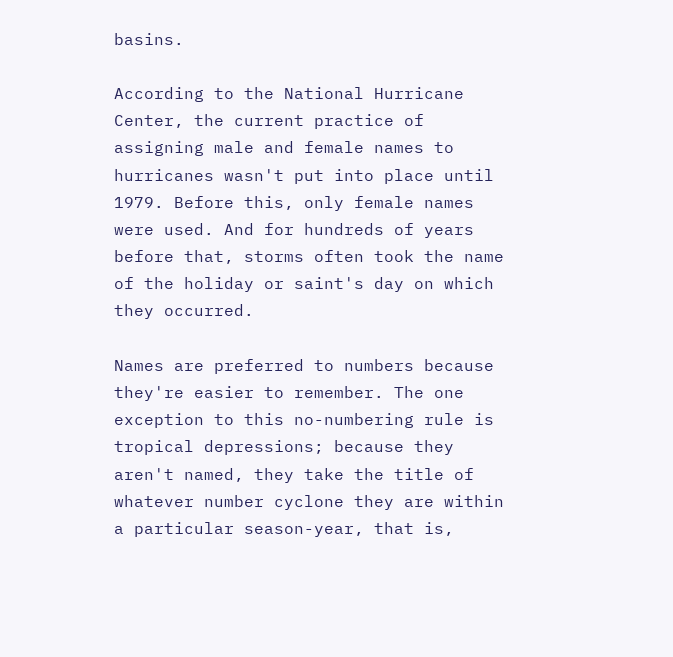basins.

According to the National Hurricane Center, the current practice of assigning male and female names to hurricanes wasn't put into place until 1979. Before this, only female names were used. And for hundreds of years before that, storms often took the name of the holiday or saint's day on which they occurred.

Names are preferred to numbers because they're easier to remember. The one exception to this no-numbering rule is tropical depressions; because they aren't named, they take the title of whatever number cyclone they are within a particular season-year, that is,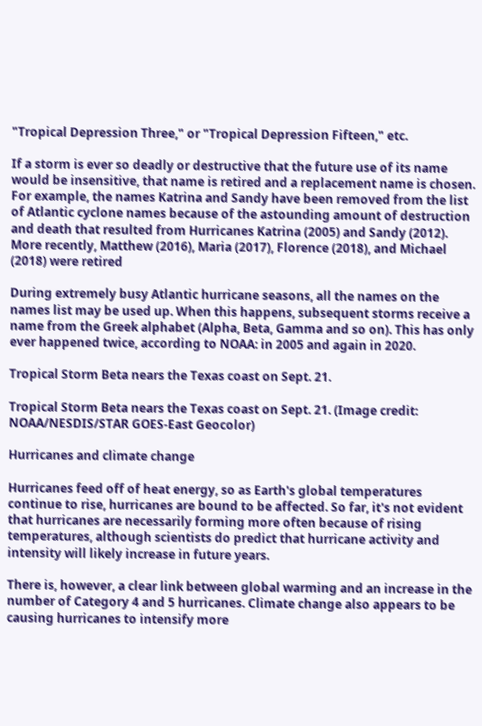"Tropical Depression Three," or "Tropical Depression Fifteen," etc.

If a storm is ever so deadly or destructive that the future use of its name would be insensitive, that name is retired and a replacement name is chosen. For example, the names Katrina and Sandy have been removed from the list of Atlantic cyclone names because of the astounding amount of destruction and death that resulted from Hurricanes Katrina (2005) and Sandy (2012). More recently, Matthew (2016), Maria (2017), Florence (2018), and Michael (2018) were retired

During extremely busy Atlantic hurricane seasons, all the names on the names list may be used up. When this happens, subsequent storms receive a name from the Greek alphabet (Alpha, Beta, Gamma and so on). This has only ever happened twice, according to NOAA: in 2005 and again in 2020.

Tropical Storm Beta nears the Texas coast on Sept. 21.

Tropical Storm Beta nears the Texas coast on Sept. 21. (Image credit: NOAA/NESDIS/STAR GOES-East Geocolor)

Hurricanes and climate change

Hurricanes feed off of heat energy, so as Earth's global temperatures continue to rise, hurricanes are bound to be affected. So far, it's not evident that hurricanes are necessarily forming more often because of rising temperatures, although scientists do predict that hurricane activity and intensity will likely increase in future years.

There is, however, a clear link between global warming and an increase in the number of Category 4 and 5 hurricanes. Climate change also appears to be causing hurricanes to intensify more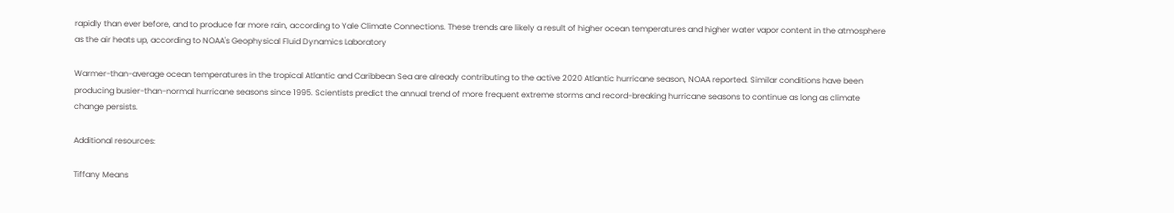rapidly than ever before, and to produce far more rain, according to Yale Climate Connections. These trends are likely a result of higher ocean temperatures and higher water vapor content in the atmosphere as the air heats up, according to NOAA's Geophysical Fluid Dynamics Laboratory

Warmer-than-average ocean temperatures in the tropical Atlantic and Caribbean Sea are already contributing to the active 2020 Atlantic hurricane season, NOAA reported. Similar conditions have been producing busier-than-normal hurricane seasons since 1995. Scientists predict the annual trend of more frequent extreme storms and record-breaking hurricane seasons to continue as long as climate change persists.

Additional resources:

Tiffany Means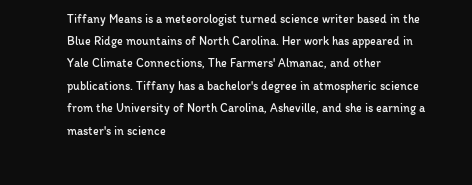Tiffany Means is a meteorologist turned science writer based in the Blue Ridge mountains of North Carolina. Her work has appeared in Yale Climate Connections, The Farmers' Almanac, and other publications. Tiffany has a bachelor's degree in atmospheric science from the University of North Carolina, Asheville, and she is earning a master's in science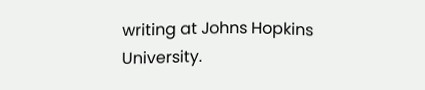writing at Johns Hopkins University.